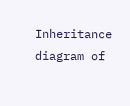Inheritance diagram of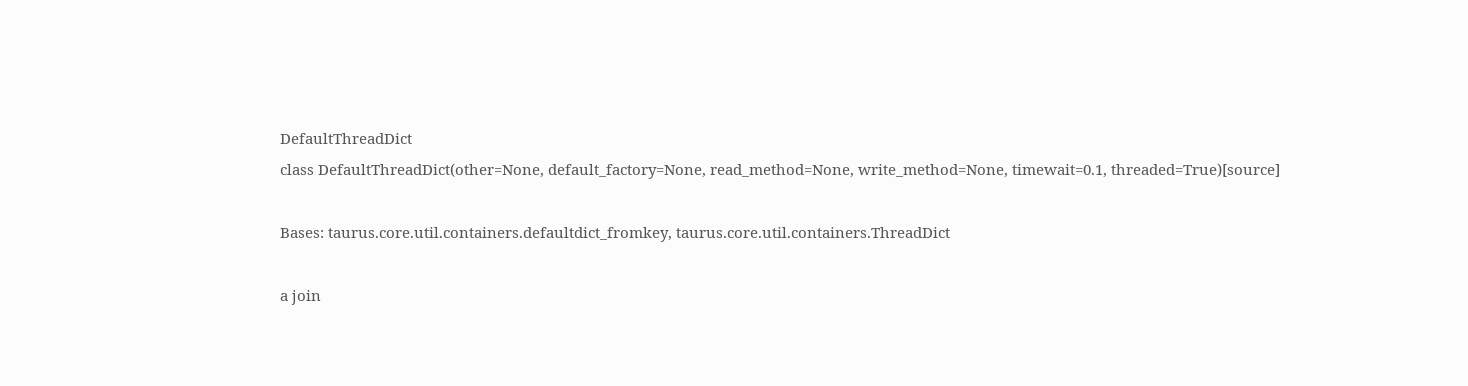DefaultThreadDict
class DefaultThreadDict(other=None, default_factory=None, read_method=None, write_method=None, timewait=0.1, threaded=True)[source]

Bases: taurus.core.util.containers.defaultdict_fromkey, taurus.core.util.containers.ThreadDict

a join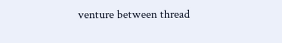venture between thread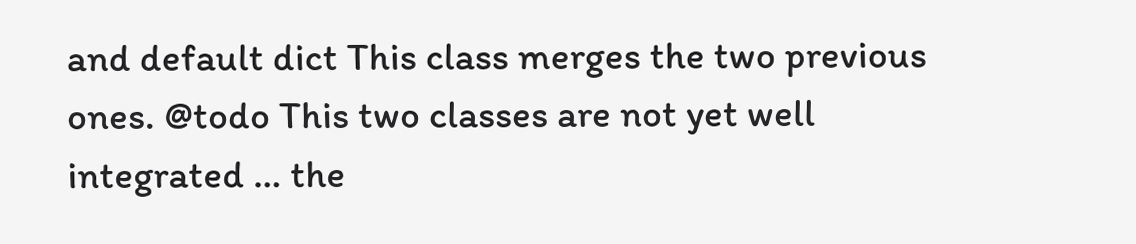and default dict This class merges the two previous ones. @todo This two classes are not yet well integrated … the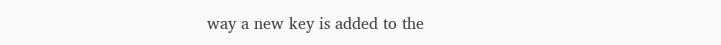way a new key is added to the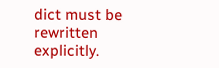dict must be rewritten explicitly.